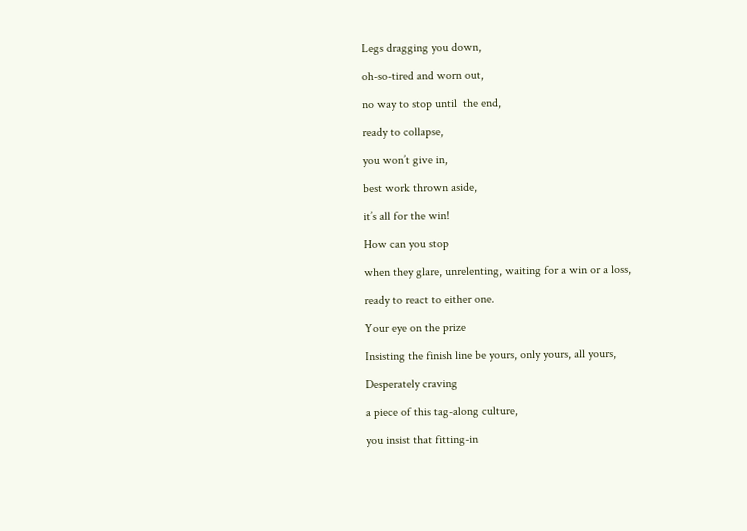Legs dragging you down,

oh-so-tired and worn out,

no way to stop until  the end,

ready to collapse,

you won’t give in,

best work thrown aside,

it’s all for the win!

How can you stop

when they glare, unrelenting, waiting for a win or a loss,

ready to react to either one.

Your eye on the prize

Insisting the finish line be yours, only yours, all yours,

Desperately craving

a piece of this tag-along culture,

you insist that fitting-in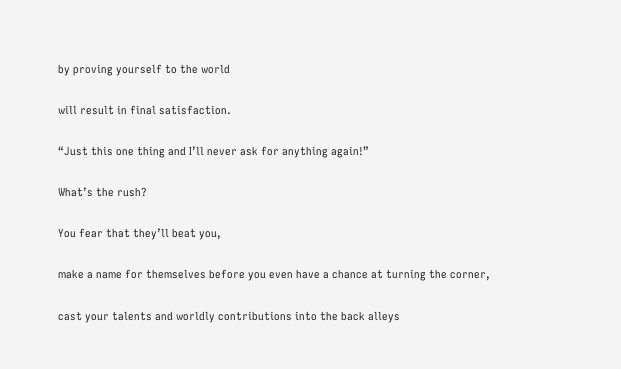by proving yourself to the world

will result in final satisfaction.

“Just this one thing and I’ll never ask for anything again!”

What’s the rush?

You fear that they’ll beat you,

make a name for themselves before you even have a chance at turning the corner,

cast your talents and worldly contributions into the back alleys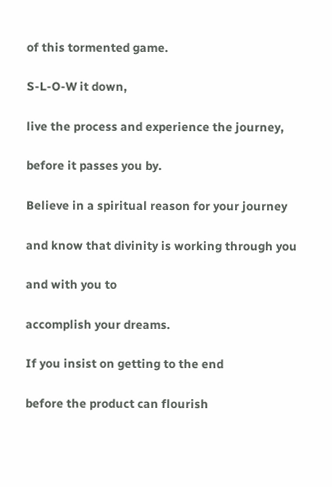of this tormented game.

S-L-O-W it down,

live the process and experience the journey,

before it passes you by.

Believe in a spiritual reason for your journey

and know that divinity is working through you

and with you to

accomplish your dreams.

If you insist on getting to the end

before the product can flourish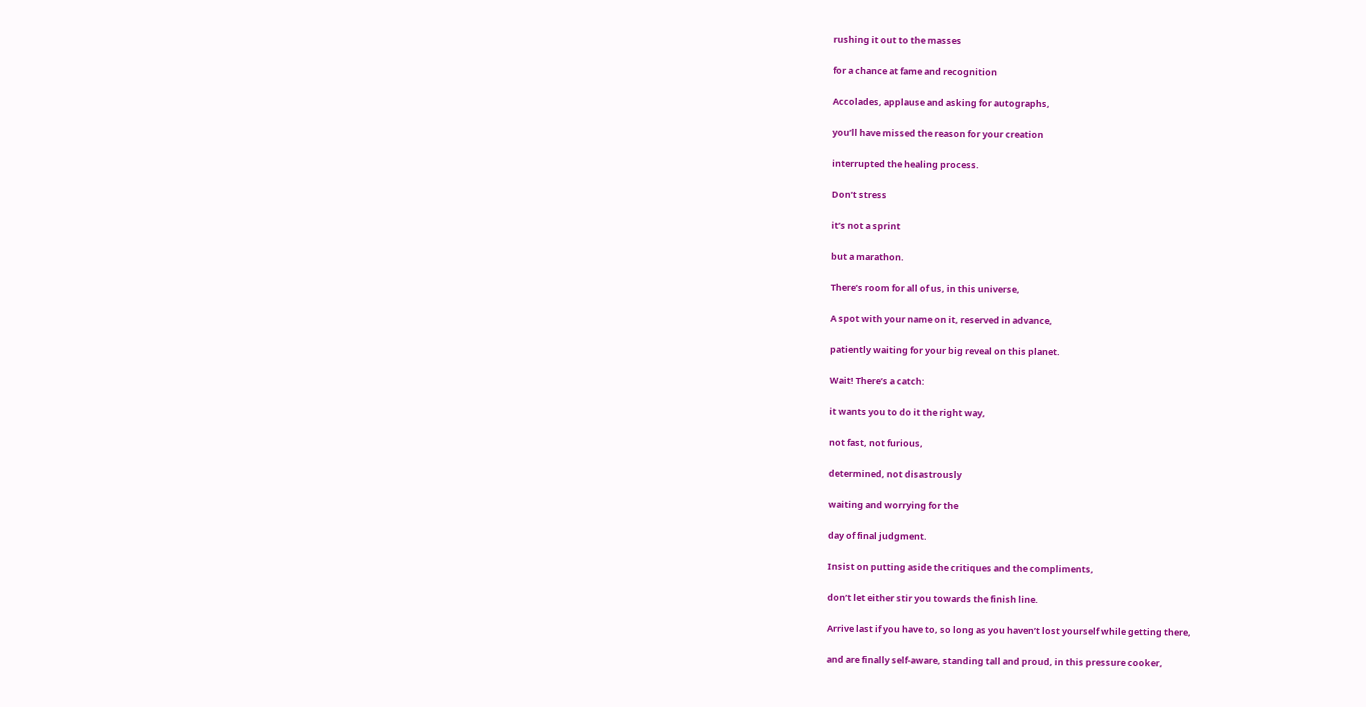rushing it out to the masses

for a chance at fame and recognition

Accolades, applause and asking for autographs,

you’ll have missed the reason for your creation

interrupted the healing process.

Don’t stress

it’s not a sprint

but a marathon.

There’s room for all of us, in this universe,

A spot with your name on it, reserved in advance,

patiently waiting for your big reveal on this planet.

Wait! There’s a catch:

it wants you to do it the right way,

not fast, not furious,

determined, not disastrously

waiting and worrying for the

day of final judgment.

Insist on putting aside the critiques and the compliments,

don’t let either stir you towards the finish line.

Arrive last if you have to, so long as you haven’t lost yourself while getting there,

and are finally self-aware, standing tall and proud, in this pressure cooker,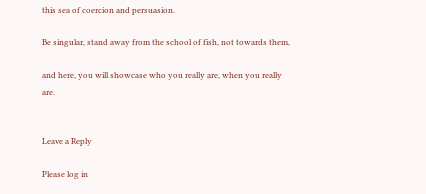this sea of coercion and persuasion.

Be singular, stand away from the school of fish, not towards them,

and here, you will showcase who you really are, when you really are.


Leave a Reply

Please log in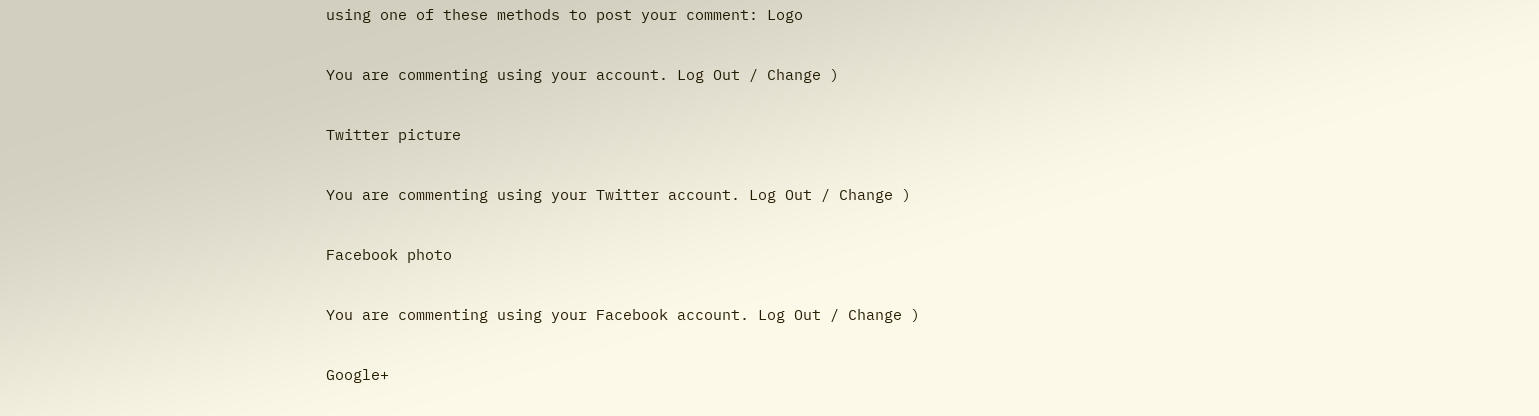using one of these methods to post your comment: Logo

You are commenting using your account. Log Out / Change )

Twitter picture

You are commenting using your Twitter account. Log Out / Change )

Facebook photo

You are commenting using your Facebook account. Log Out / Change )

Google+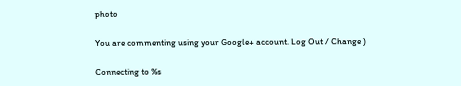photo

You are commenting using your Google+ account. Log Out / Change )

Connecting to %s